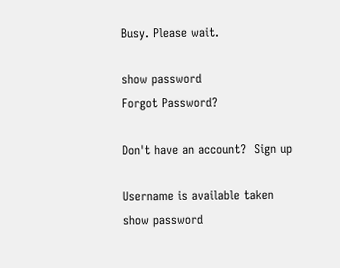Busy. Please wait.

show password
Forgot Password?

Don't have an account?  Sign up

Username is available taken
show password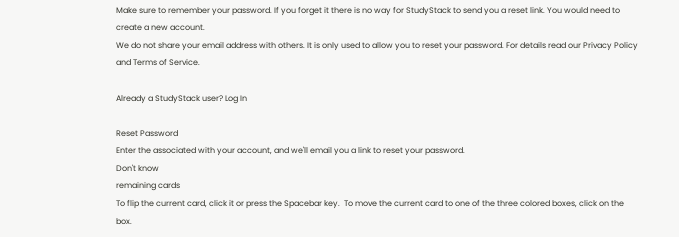Make sure to remember your password. If you forget it there is no way for StudyStack to send you a reset link. You would need to create a new account.
We do not share your email address with others. It is only used to allow you to reset your password. For details read our Privacy Policy and Terms of Service.

Already a StudyStack user? Log In

Reset Password
Enter the associated with your account, and we'll email you a link to reset your password.
Don't know
remaining cards
To flip the current card, click it or press the Spacebar key.  To move the current card to one of the three colored boxes, click on the box.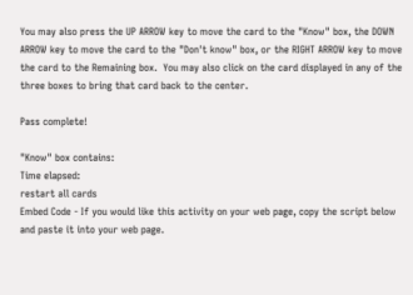You may also press the UP ARROW key to move the card to the "Know" box, the DOWN ARROW key to move the card to the "Don't know" box, or the RIGHT ARROW key to move the card to the Remaining box.  You may also click on the card displayed in any of the three boxes to bring that card back to the center.

Pass complete!

"Know" box contains:
Time elapsed:
restart all cards
Embed Code - If you would like this activity on your web page, copy the script below and paste it into your web page.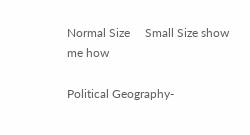Normal Size     Small Size show me how

Political Geography-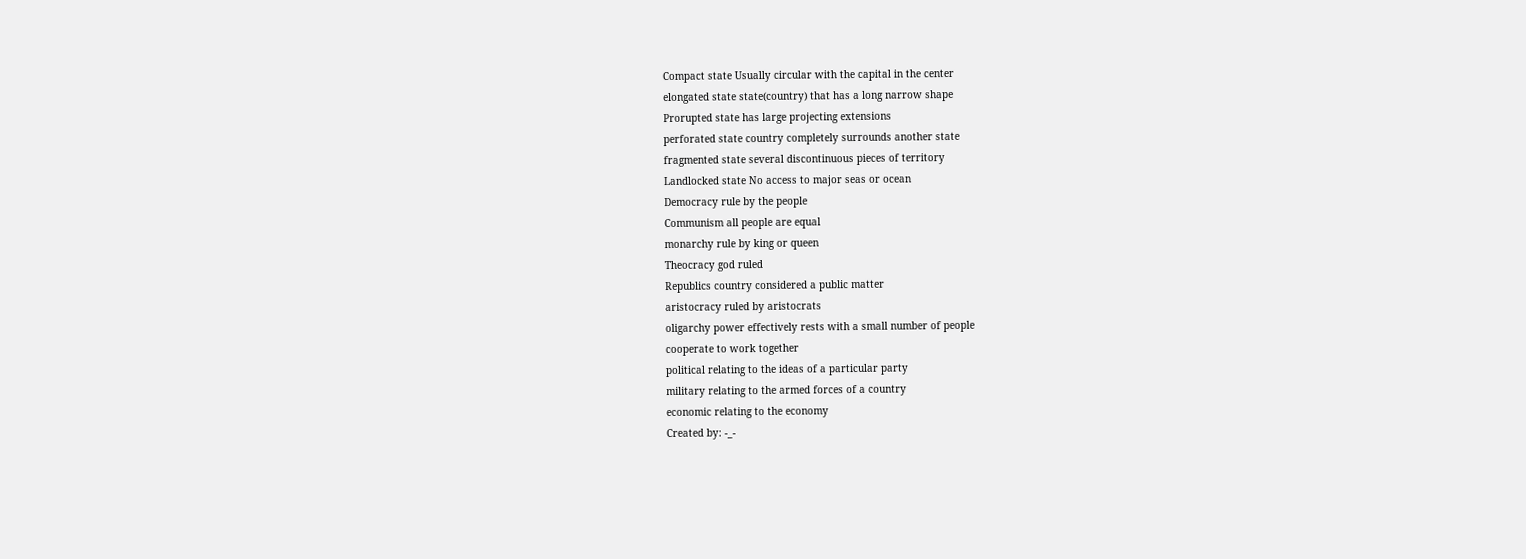Compact state Usually circular with the capital in the center
elongated state state(country) that has a long narrow shape
Prorupted state has large projecting extensions
perforated state country completely surrounds another state
fragmented state several discontinuous pieces of territory
Landlocked state No access to major seas or ocean
Democracy rule by the people
Communism all people are equal
monarchy rule by king or queen
Theocracy god ruled
Republics country considered a public matter
aristocracy ruled by aristocrats
oligarchy power effectively rests with a small number of people
cooperate to work together
political relating to the ideas of a particular party
military relating to the armed forces of a country
economic relating to the economy
Created by: -_-